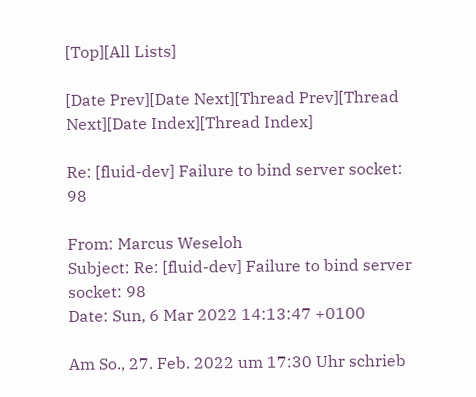[Top][All Lists]

[Date Prev][Date Next][Thread Prev][Thread Next][Date Index][Thread Index]

Re: [fluid-dev] Failure to bind server socket: 98

From: Marcus Weseloh
Subject: Re: [fluid-dev] Failure to bind server socket: 98
Date: Sun, 6 Mar 2022 14:13:47 +0100

Am So., 27. Feb. 2022 um 17:30 Uhr schrieb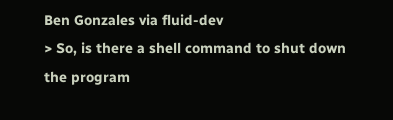Ben Gonzales via fluid-dev
> So, is there a shell command to shut down the program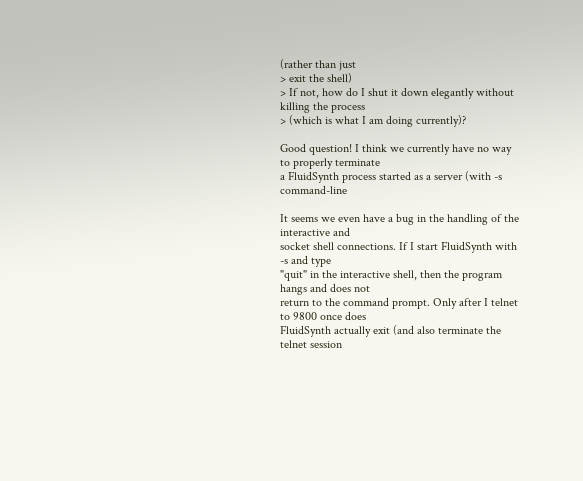(rather than just
> exit the shell)
> If not, how do I shut it down elegantly without killing the process
> (which is what I am doing currently)?

Good question! I think we currently have no way to properly terminate
a FluidSynth process started as a server (with -s command-line

It seems we even have a bug in the handling of the interactive and
socket shell connections. If I start FluidSynth with -s and type
"quit" in the interactive shell, then the program hangs and does not
return to the command prompt. Only after I telnet to 9800 once does
FluidSynth actually exit (and also terminate the telnet session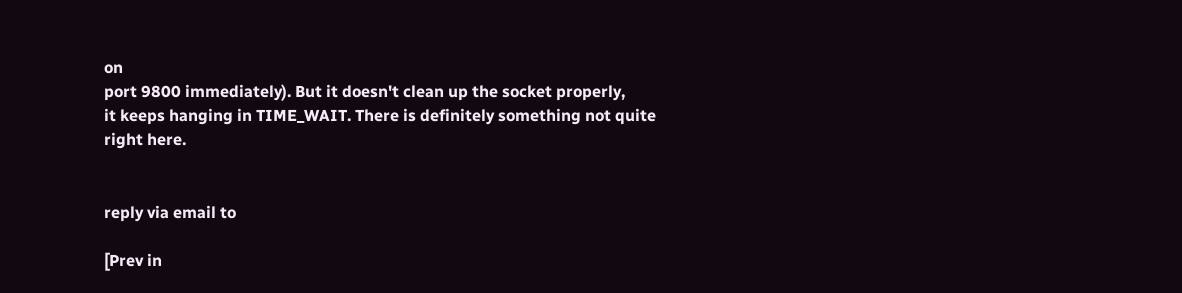on
port 9800 immediately). But it doesn't clean up the socket properly,
it keeps hanging in TIME_WAIT. There is definitely something not quite
right here.


reply via email to

[Prev in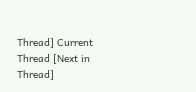Thread] Current Thread [Next in Thread]